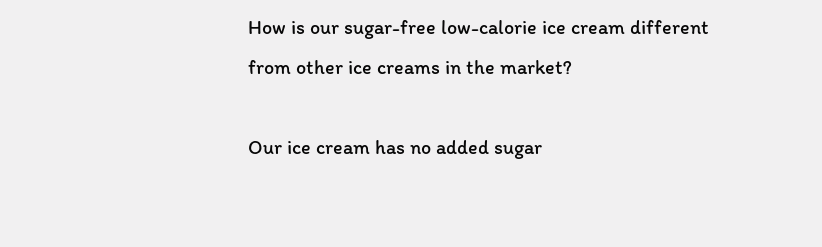How is our sugar-free low-calorie ice cream different from other ice creams in the market?

Our ice cream has no added sugar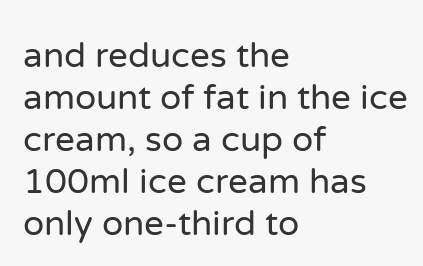and reduces the amount of fat in the ice cream, so a cup of 100ml ice cream has only one-third to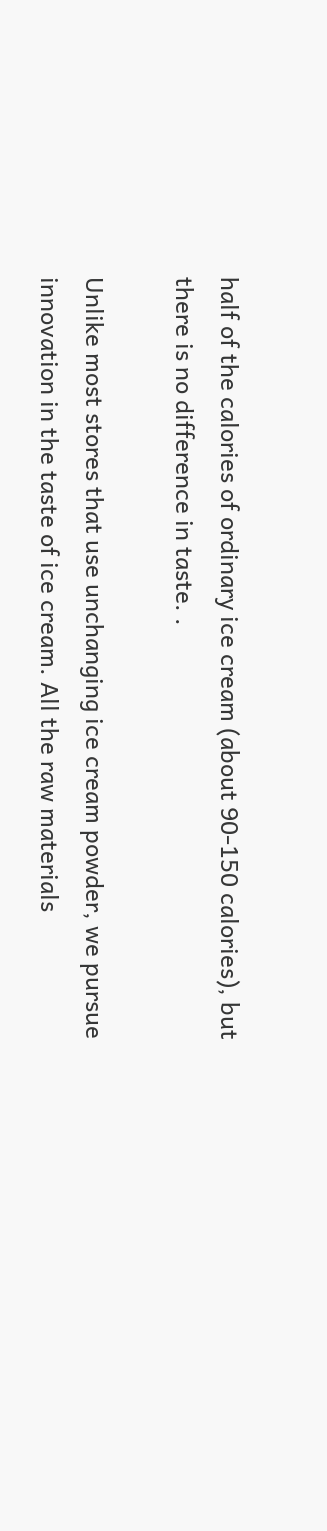half of the calories of ordinary ice cream (about 90-150 calories), but there is no difference in taste. .

Unlike most stores that use unchanging ice cream powder, we pursue innovation in the taste of ice cream. All the raw materials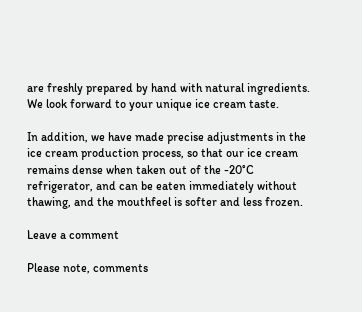are freshly prepared by hand with natural ingredients. We look forward to your unique ice cream taste.

In addition, we have made precise adjustments in the ice cream production process, so that our ice cream remains dense when taken out of the -20°C refrigerator, and can be eaten immediately without thawing, and the mouthfeel is softer and less frozen.

Leave a comment

Please note, comments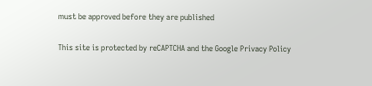must be approved before they are published

This site is protected by reCAPTCHA and the Google Privacy Policy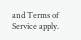and Terms of Service apply.